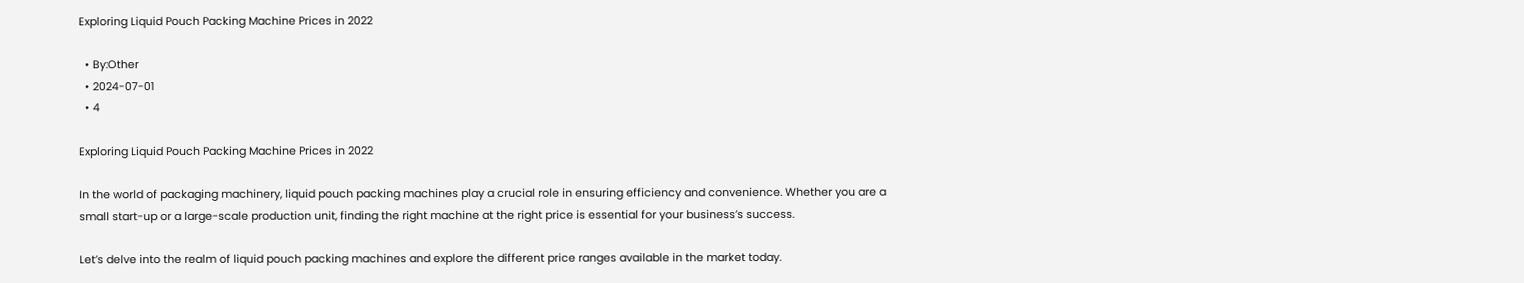Exploring Liquid Pouch Packing Machine Prices in 2022

  • By:Other
  • 2024-07-01
  • 4

Exploring Liquid Pouch Packing Machine Prices in 2022

In the world of packaging machinery, liquid pouch packing machines play a crucial role in ensuring efficiency and convenience. Whether you are a small start-up or a large-scale production unit, finding the right machine at the right price is essential for your business’s success.

Let’s delve into the realm of liquid pouch packing machines and explore the different price ranges available in the market today.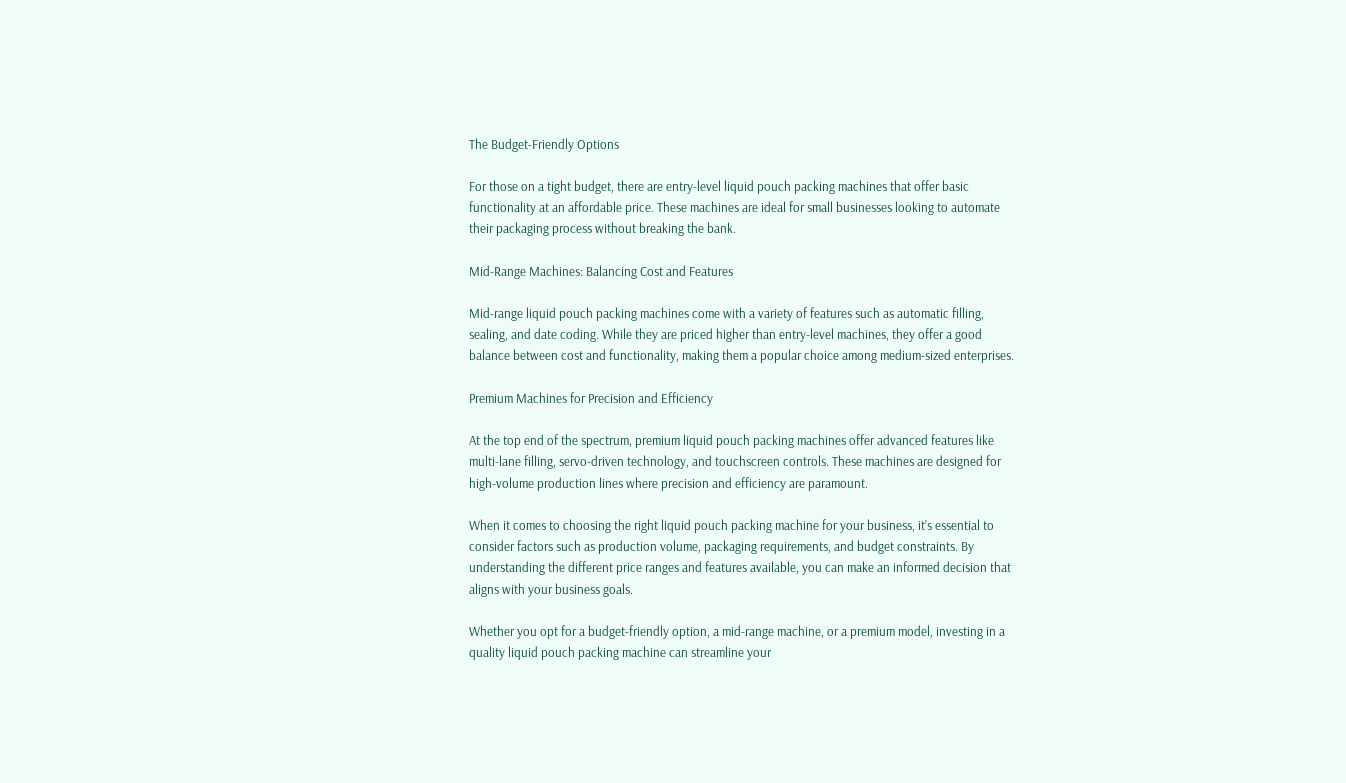The Budget-Friendly Options

For those on a tight budget, there are entry-level liquid pouch packing machines that offer basic functionality at an affordable price. These machines are ideal for small businesses looking to automate their packaging process without breaking the bank.

Mid-Range Machines: Balancing Cost and Features

Mid-range liquid pouch packing machines come with a variety of features such as automatic filling, sealing, and date coding. While they are priced higher than entry-level machines, they offer a good balance between cost and functionality, making them a popular choice among medium-sized enterprises.

Premium Machines for Precision and Efficiency

At the top end of the spectrum, premium liquid pouch packing machines offer advanced features like multi-lane filling, servo-driven technology, and touchscreen controls. These machines are designed for high-volume production lines where precision and efficiency are paramount.

When it comes to choosing the right liquid pouch packing machine for your business, it’s essential to consider factors such as production volume, packaging requirements, and budget constraints. By understanding the different price ranges and features available, you can make an informed decision that aligns with your business goals.

Whether you opt for a budget-friendly option, a mid-range machine, or a premium model, investing in a quality liquid pouch packing machine can streamline your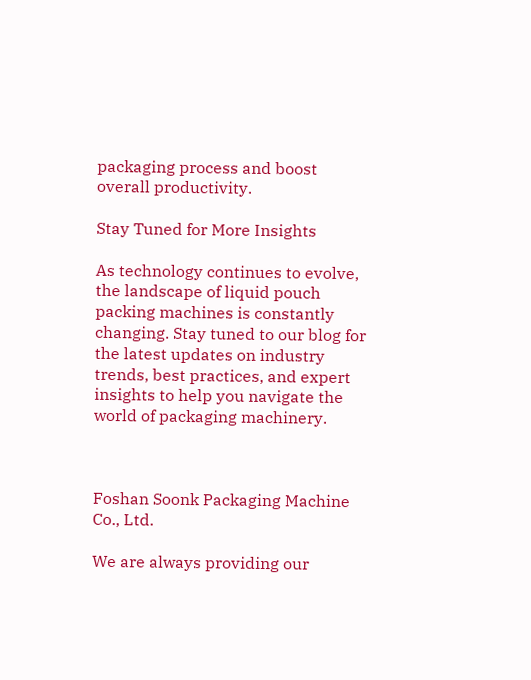packaging process and boost overall productivity.

Stay Tuned for More Insights

As technology continues to evolve, the landscape of liquid pouch packing machines is constantly changing. Stay tuned to our blog for the latest updates on industry trends, best practices, and expert insights to help you navigate the world of packaging machinery.



Foshan Soonk Packaging Machine Co., Ltd.

We are always providing our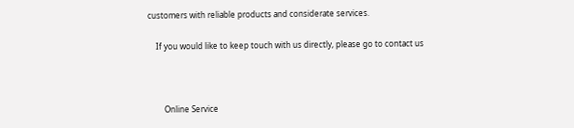customers with reliable products and considerate services.

    If you would like to keep touch with us directly, please go to contact us



        Online Service